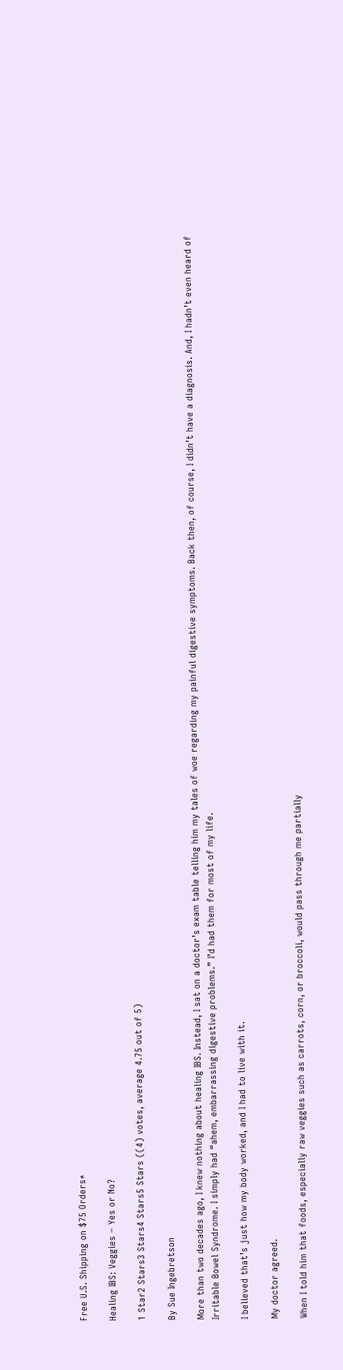Free U.S. Shipping on $75 Orders*

Healing IBS: Veggies – Yes or No?

1 Star2 Stars3 Stars4 Stars5 Stars ((4) votes, average 4.75 out of 5)

By Sue Ingebretson

More than two decades ago, I knew nothing about healing IBS. Instead, I sat on a doctor’s exam table telling him my tales of woe regarding my painful digestive symptoms. Back then, of course, I didn’t have a diagnosis. And, I hadn’t even heard of Irritable Bowel Syndrome. I simply had “ahem, embarrassing digestive problems.” I’d had them for most of my life.

I believed that’s just how my body worked, and I had to live with it.

My doctor agreed.

When I told him that foods, especially raw veggies such as carrots, corn, or broccoli, would pass through me partially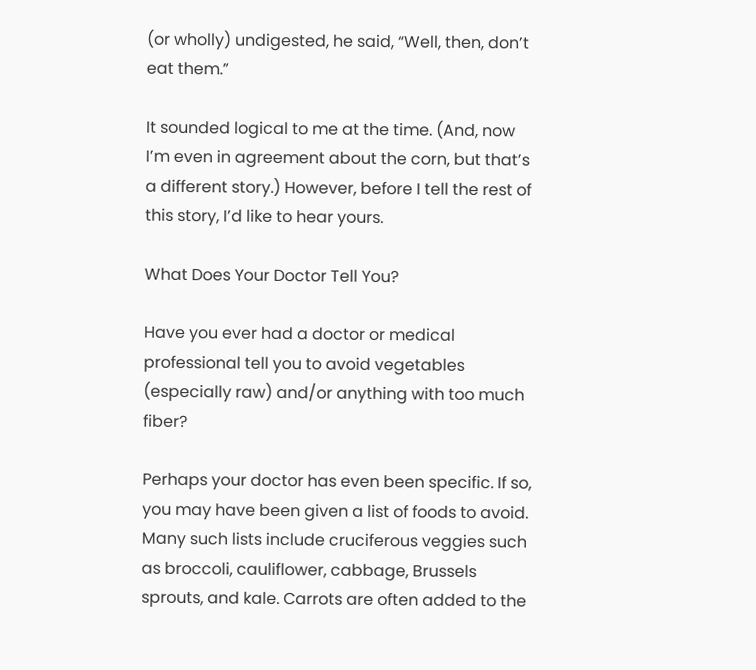(or wholly) undigested, he said, “Well, then, don’t eat them.”

It sounded logical to me at the time. (And, now I’m even in agreement about the corn, but that’s a different story.) However, before I tell the rest of this story, I’d like to hear yours.

What Does Your Doctor Tell You?

Have you ever had a doctor or medical professional tell you to avoid vegetables (especially raw) and/or anything with too much fiber?

Perhaps your doctor has even been specific. If so, you may have been given a list of foods to avoid. Many such lists include cruciferous veggies such as broccoli, cauliflower, cabbage, Brussels sprouts, and kale. Carrots are often added to the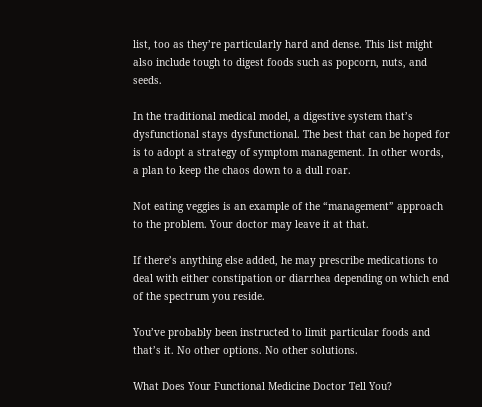list, too as they’re particularly hard and dense. This list might also include tough to digest foods such as popcorn, nuts, and seeds.

In the traditional medical model, a digestive system that’s dysfunctional stays dysfunctional. The best that can be hoped for is to adopt a strategy of symptom management. In other words, a plan to keep the chaos down to a dull roar.

Not eating veggies is an example of the “management” approach to the problem. Your doctor may leave it at that.

If there’s anything else added, he may prescribe medications to deal with either constipation or diarrhea depending on which end of the spectrum you reside.

You’ve probably been instructed to limit particular foods and that’s it. No other options. No other solutions.

What Does Your Functional Medicine Doctor Tell You?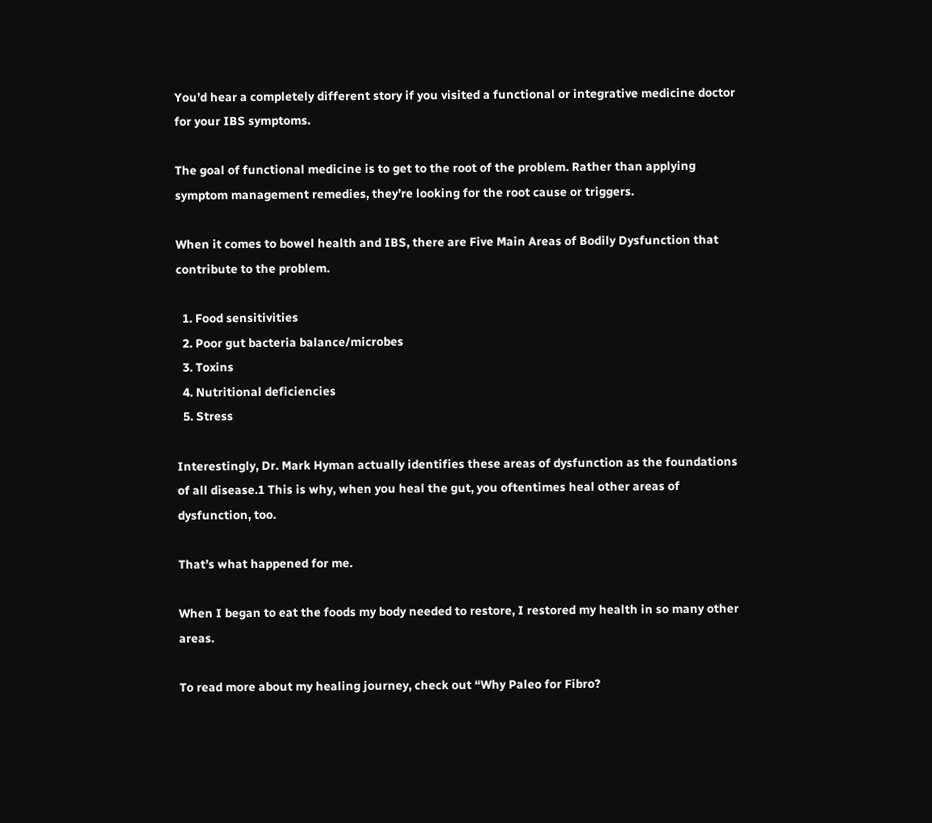You’d hear a completely different story if you visited a functional or integrative medicine doctor for your IBS symptoms.

The goal of functional medicine is to get to the root of the problem. Rather than applying symptom management remedies, they’re looking for the root cause or triggers.

When it comes to bowel health and IBS, there are Five Main Areas of Bodily Dysfunction that contribute to the problem.

  1. Food sensitivities
  2. Poor gut bacteria balance/microbes
  3. Toxins
  4. Nutritional deficiencies
  5. Stress

Interestingly, Dr. Mark Hyman actually identifies these areas of dysfunction as the foundations of all disease.1 This is why, when you heal the gut, you oftentimes heal other areas of dysfunction, too.

That’s what happened for me.

When I began to eat the foods my body needed to restore, I restored my health in so many other areas.

To read more about my healing journey, check out “Why Paleo for Fibro?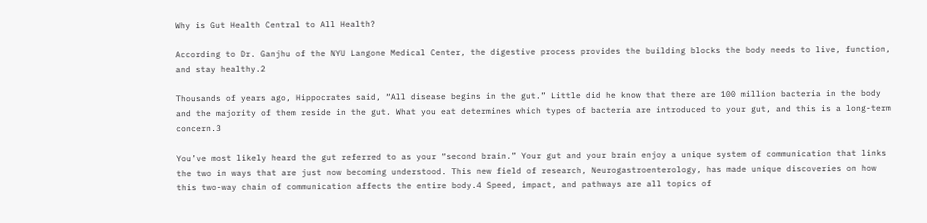Why is Gut Health Central to All Health?

According to Dr. Ganjhu of the NYU Langone Medical Center, the digestive process provides the building blocks the body needs to live, function, and stay healthy.2

Thousands of years ago, Hippocrates said, “All disease begins in the gut.” Little did he know that there are 100 million bacteria in the body and the majority of them reside in the gut. What you eat determines which types of bacteria are introduced to your gut, and this is a long-term concern.3

You’ve most likely heard the gut referred to as your “second brain.” Your gut and your brain enjoy a unique system of communication that links the two in ways that are just now becoming understood. This new field of research, Neurogastroenterology, has made unique discoveries on how this two-way chain of communication affects the entire body.4 Speed, impact, and pathways are all topics of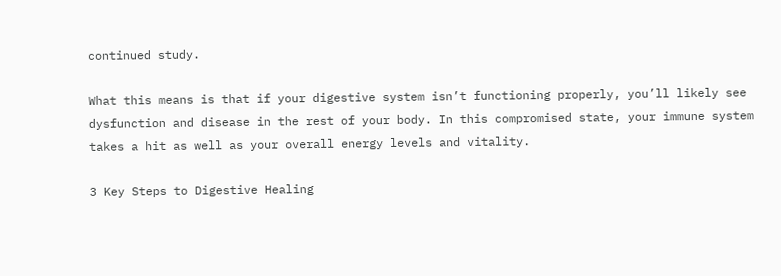continued study.

What this means is that if your digestive system isn’t functioning properly, you’ll likely see dysfunction and disease in the rest of your body. In this compromised state, your immune system takes a hit as well as your overall energy levels and vitality.

3 Key Steps to Digestive Healing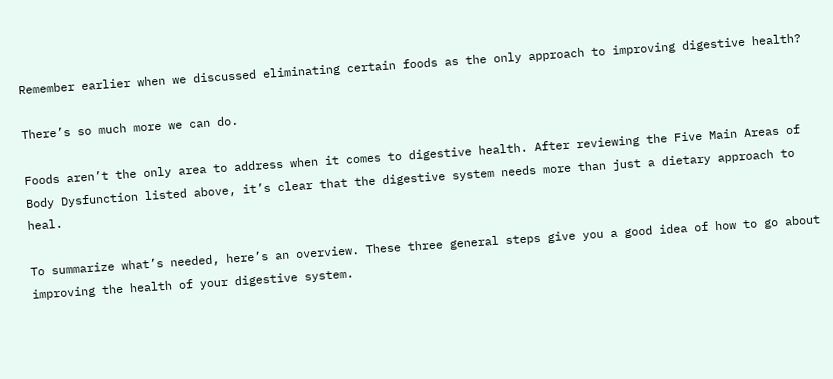Remember earlier when we discussed eliminating certain foods as the only approach to improving digestive health?

There’s so much more we can do.

Foods aren’t the only area to address when it comes to digestive health. After reviewing the Five Main Areas of Body Dysfunction listed above, it’s clear that the digestive system needs more than just a dietary approach to heal.

To summarize what’s needed, here’s an overview. These three general steps give you a good idea of how to go about improving the health of your digestive system.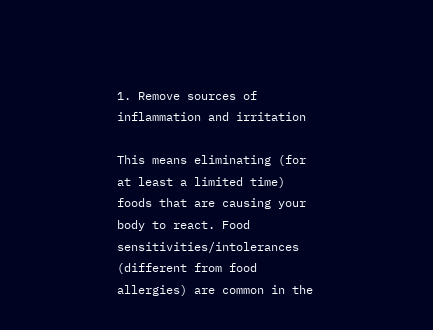1. Remove sources of inflammation and irritation

This means eliminating (for at least a limited time) foods that are causing your body to react. Food sensitivities/intolerances (different from food allergies) are common in the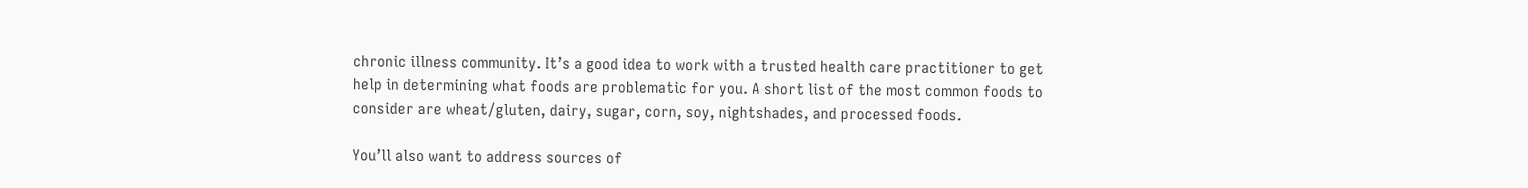chronic illness community. It’s a good idea to work with a trusted health care practitioner to get help in determining what foods are problematic for you. A short list of the most common foods to consider are wheat/gluten, dairy, sugar, corn, soy, nightshades, and processed foods.

You’ll also want to address sources of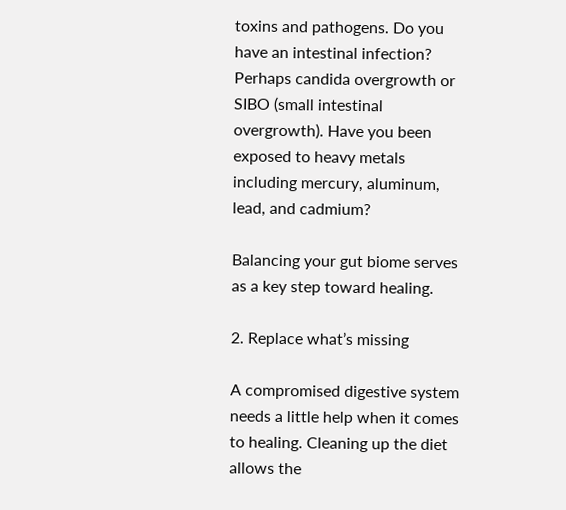toxins and pathogens. Do you have an intestinal infection? Perhaps candida overgrowth or SIBO (small intestinal overgrowth). Have you been exposed to heavy metals including mercury, aluminum, lead, and cadmium?

Balancing your gut biome serves as a key step toward healing.

2. Replace what’s missing

A compromised digestive system needs a little help when it comes to healing. Cleaning up the diet allows the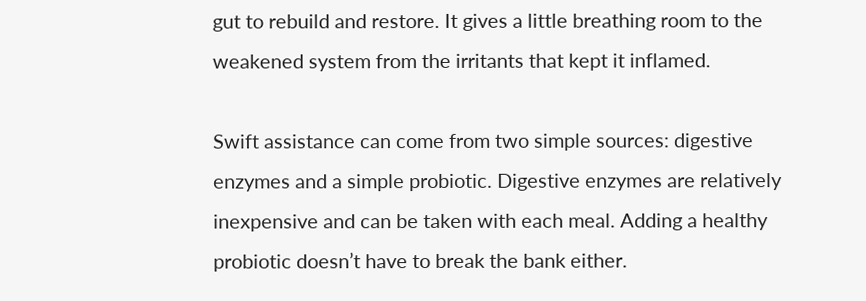gut to rebuild and restore. It gives a little breathing room to the weakened system from the irritants that kept it inflamed.

Swift assistance can come from two simple sources: digestive enzymes and a simple probiotic. Digestive enzymes are relatively inexpensive and can be taken with each meal. Adding a healthy probiotic doesn’t have to break the bank either.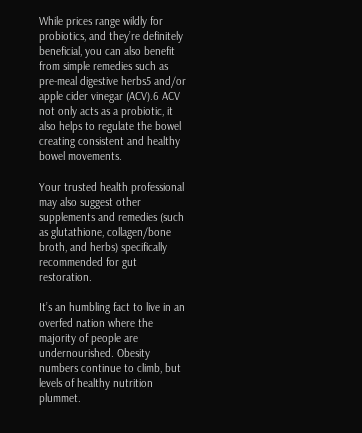While prices range wildly for probiotics, and they’re definitely beneficial, you can also benefit from simple remedies such as pre-meal digestive herbs5 and/or apple cider vinegar (ACV).6 ACV not only acts as a probiotic, it also helps to regulate the bowel creating consistent and healthy bowel movements.

Your trusted health professional may also suggest other supplements and remedies (such as glutathione, collagen/bone broth, and herbs) specifically recommended for gut restoration.

It’s an humbling fact to live in an overfed nation where the majority of people are undernourished. Obesity numbers continue to climb, but levels of healthy nutrition plummet.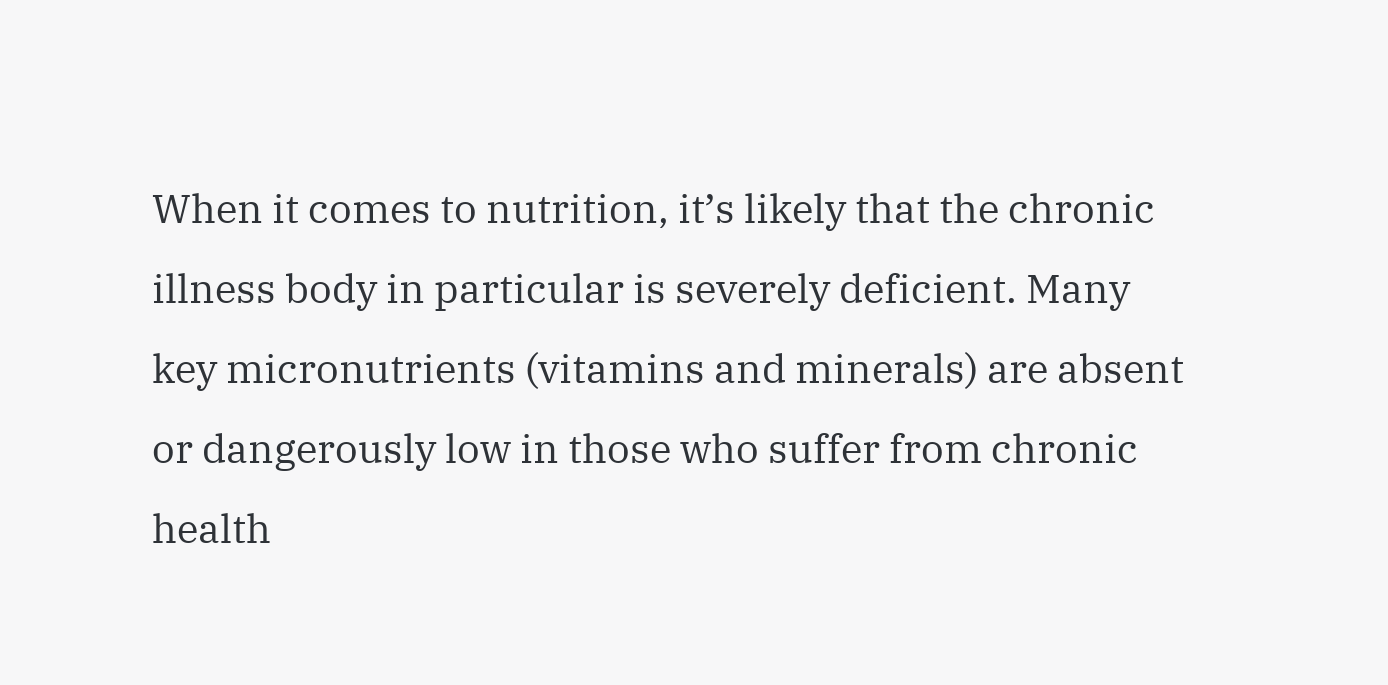When it comes to nutrition, it’s likely that the chronic illness body in particular is severely deficient. Many key micronutrients (vitamins and minerals) are absent or dangerously low in those who suffer from chronic health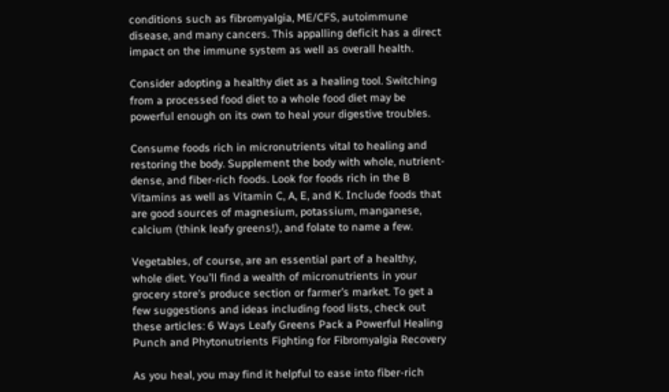conditions such as fibromyalgia, ME/CFS, autoimmune disease, and many cancers. This appalling deficit has a direct impact on the immune system as well as overall health.

Consider adopting a healthy diet as a healing tool. Switching from a processed food diet to a whole food diet may be powerful enough on its own to heal your digestive troubles.

Consume foods rich in micronutrients vital to healing and restoring the body. Supplement the body with whole, nutrient-dense, and fiber-rich foods. Look for foods rich in the B Vitamins as well as Vitamin C, A, E, and K. Include foods that are good sources of magnesium, potassium, manganese, calcium (think leafy greens!), and folate to name a few.

Vegetables, of course, are an essential part of a healthy, whole diet. You’ll find a wealth of micronutrients in your grocery store’s produce section or farmer’s market. To get a few suggestions and ideas including food lists, check out these articles: 6 Ways Leafy Greens Pack a Powerful Healing Punch and Phytonutrients Fighting for Fibromyalgia Recovery

As you heal, you may find it helpful to ease into fiber-rich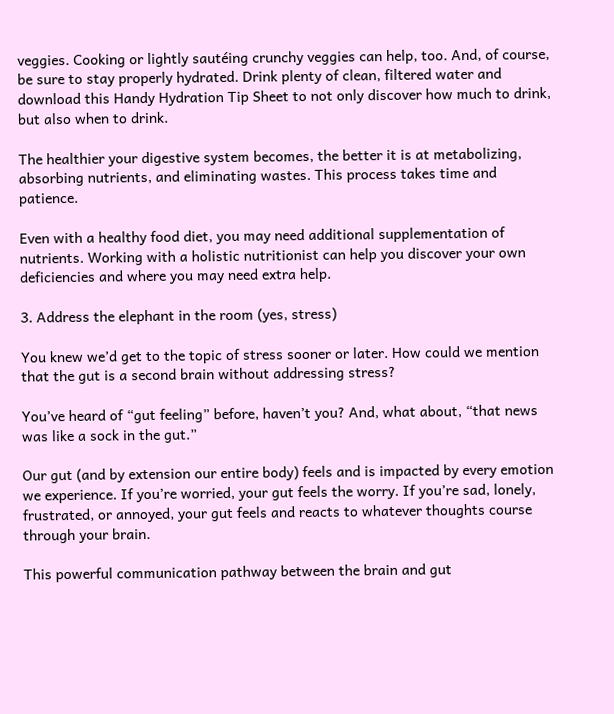veggies. Cooking or lightly sautéing crunchy veggies can help, too. And, of course, be sure to stay properly hydrated. Drink plenty of clean, filtered water and download this Handy Hydration Tip Sheet to not only discover how much to drink, but also when to drink.

The healthier your digestive system becomes, the better it is at metabolizing, absorbing nutrients, and eliminating wastes. This process takes time and patience.

Even with a healthy food diet, you may need additional supplementation of nutrients. Working with a holistic nutritionist can help you discover your own deficiencies and where you may need extra help.

3. Address the elephant in the room (yes, stress)

You knew we’d get to the topic of stress sooner or later. How could we mention that the gut is a second brain without addressing stress?

You’ve heard of “gut feeling” before, haven’t you? And, what about, “that news was like a sock in the gut.”

Our gut (and by extension our entire body) feels and is impacted by every emotion we experience. If you’re worried, your gut feels the worry. If you’re sad, lonely, frustrated, or annoyed, your gut feels and reacts to whatever thoughts course through your brain.

This powerful communication pathway between the brain and gut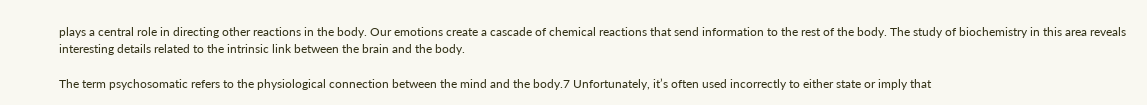plays a central role in directing other reactions in the body. Our emotions create a cascade of chemical reactions that send information to the rest of the body. The study of biochemistry in this area reveals interesting details related to the intrinsic link between the brain and the body.

The term psychosomatic refers to the physiological connection between the mind and the body.7 Unfortunately, it’s often used incorrectly to either state or imply that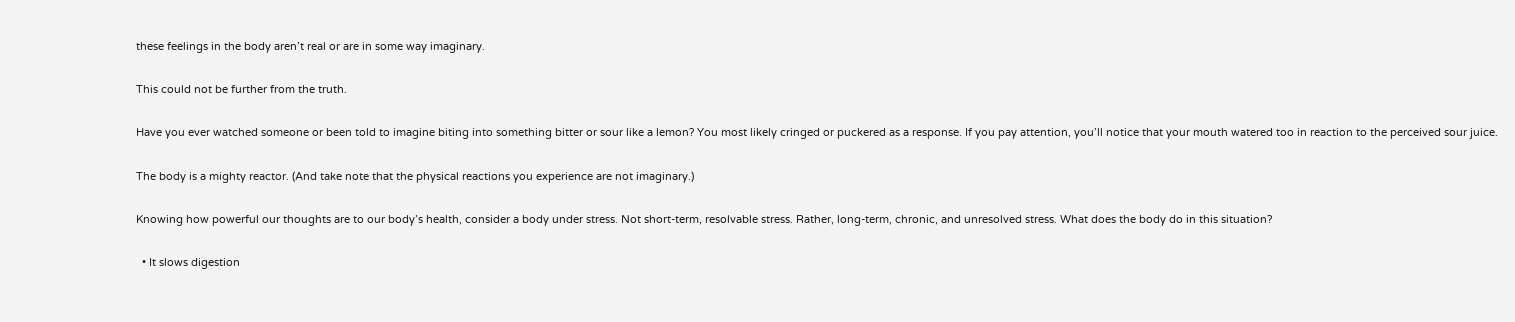these feelings in the body aren’t real or are in some way imaginary.

This could not be further from the truth.

Have you ever watched someone or been told to imagine biting into something bitter or sour like a lemon? You most likely cringed or puckered as a response. If you pay attention, you’ll notice that your mouth watered too in reaction to the perceived sour juice.

The body is a mighty reactor. (And take note that the physical reactions you experience are not imaginary.)

Knowing how powerful our thoughts are to our body’s health, consider a body under stress. Not short-term, resolvable stress. Rather, long-term, chronic, and unresolved stress. What does the body do in this situation?

  • It slows digestion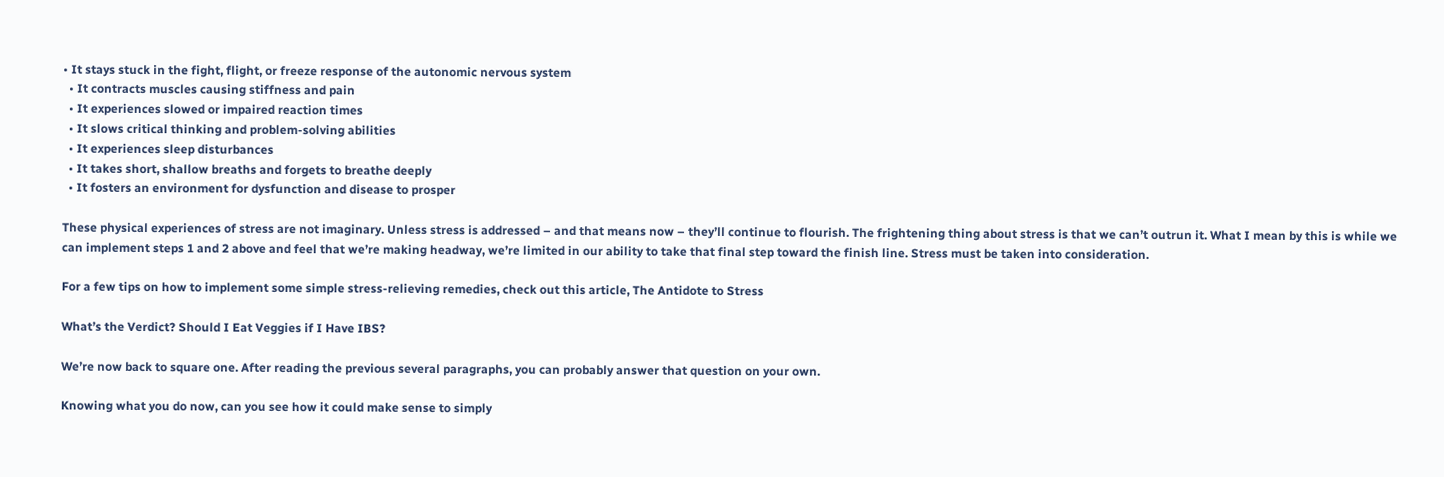• It stays stuck in the fight, flight, or freeze response of the autonomic nervous system
  • It contracts muscles causing stiffness and pain
  • It experiences slowed or impaired reaction times
  • It slows critical thinking and problem-solving abilities
  • It experiences sleep disturbances
  • It takes short, shallow breaths and forgets to breathe deeply
  • It fosters an environment for dysfunction and disease to prosper

These physical experiences of stress are not imaginary. Unless stress is addressed – and that means now – they’ll continue to flourish. The frightening thing about stress is that we can’t outrun it. What I mean by this is while we can implement steps 1 and 2 above and feel that we’re making headway, we’re limited in our ability to take that final step toward the finish line. Stress must be taken into consideration.

For a few tips on how to implement some simple stress-relieving remedies, check out this article, The Antidote to Stress

What’s the Verdict? Should I Eat Veggies if I Have IBS?

We’re now back to square one. After reading the previous several paragraphs, you can probably answer that question on your own.

Knowing what you do now, can you see how it could make sense to simply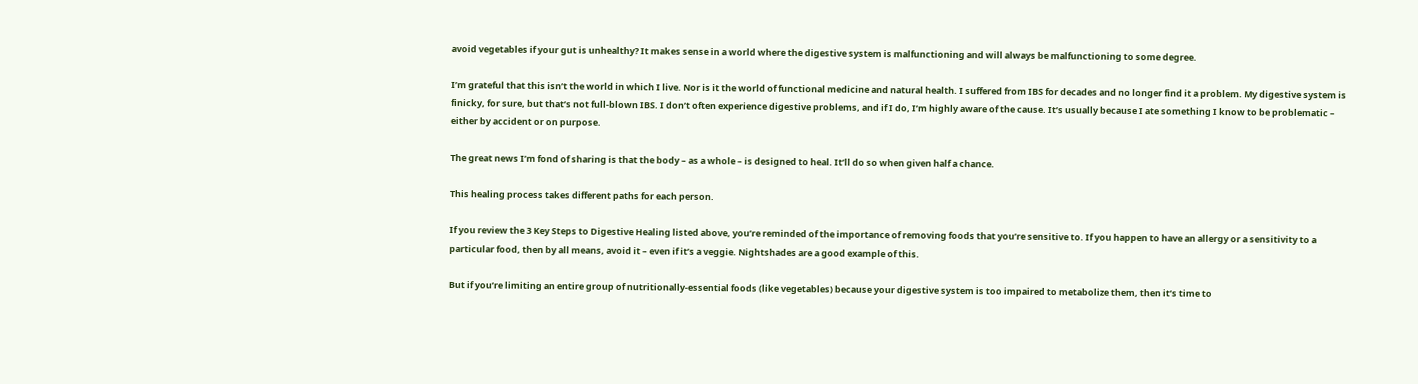avoid vegetables if your gut is unhealthy? It makes sense in a world where the digestive system is malfunctioning and will always be malfunctioning to some degree.

I’m grateful that this isn’t the world in which I live. Nor is it the world of functional medicine and natural health. I suffered from IBS for decades and no longer find it a problem. My digestive system is finicky, for sure, but that’s not full-blown IBS. I don’t often experience digestive problems, and if I do, I’m highly aware of the cause. It’s usually because I ate something I know to be problematic – either by accident or on purpose.

The great news I’m fond of sharing is that the body – as a whole – is designed to heal. It’ll do so when given half a chance.

This healing process takes different paths for each person.

If you review the 3 Key Steps to Digestive Healing listed above, you’re reminded of the importance of removing foods that you’re sensitive to. If you happen to have an allergy or a sensitivity to a particular food, then by all means, avoid it – even if it’s a veggie. Nightshades are a good example of this.

But if you’re limiting an entire group of nutritionally-essential foods (like vegetables) because your digestive system is too impaired to metabolize them, then it’s time to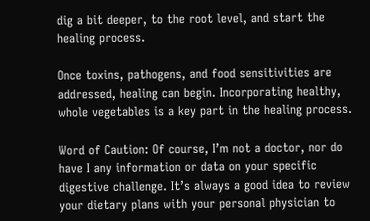dig a bit deeper, to the root level, and start the healing process.

Once toxins, pathogens, and food sensitivities are addressed, healing can begin. Incorporating healthy, whole vegetables is a key part in the healing process.

Word of Caution: Of course, I’m not a doctor, nor do have I any information or data on your specific digestive challenge. It’s always a good idea to review your dietary plans with your personal physician to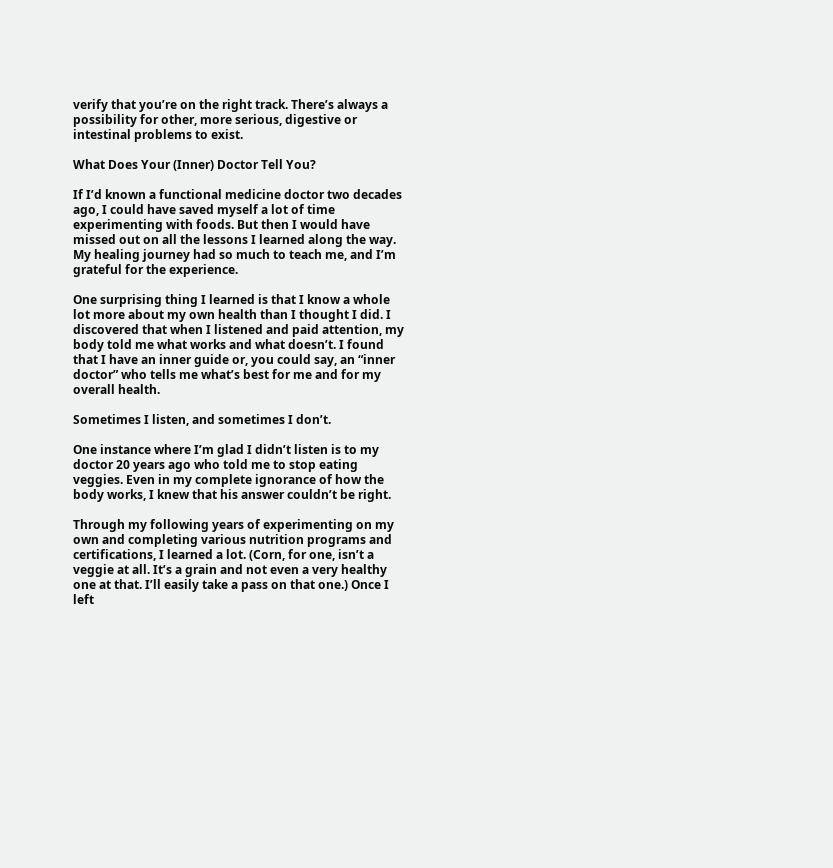verify that you’re on the right track. There’s always a possibility for other, more serious, digestive or intestinal problems to exist.

What Does Your (Inner) Doctor Tell You?

If I’d known a functional medicine doctor two decades ago, I could have saved myself a lot of time experimenting with foods. But then I would have missed out on all the lessons I learned along the way. My healing journey had so much to teach me, and I’m grateful for the experience.

One surprising thing I learned is that I know a whole lot more about my own health than I thought I did. I discovered that when I listened and paid attention, my body told me what works and what doesn’t. I found that I have an inner guide or, you could say, an “inner doctor” who tells me what’s best for me and for my overall health.

Sometimes I listen, and sometimes I don’t.

One instance where I’m glad I didn’t listen is to my doctor 20 years ago who told me to stop eating veggies. Even in my complete ignorance of how the body works, I knew that his answer couldn’t be right.

Through my following years of experimenting on my own and completing various nutrition programs and certifications, I learned a lot. (Corn, for one, isn’t a veggie at all. It’s a grain and not even a very healthy one at that. I’ll easily take a pass on that one.) Once I left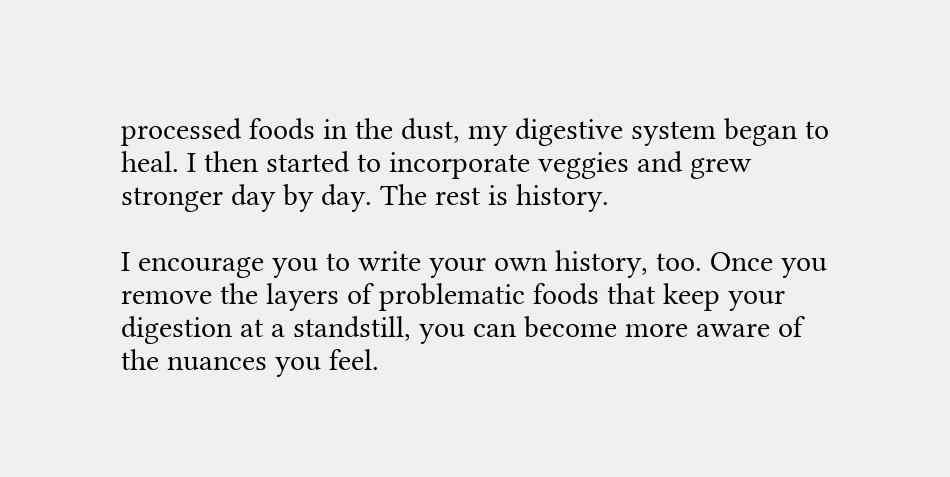processed foods in the dust, my digestive system began to heal. I then started to incorporate veggies and grew stronger day by day. The rest is history.

I encourage you to write your own history, too. Once you remove the layers of problematic foods that keep your digestion at a standstill, you can become more aware of the nuances you feel.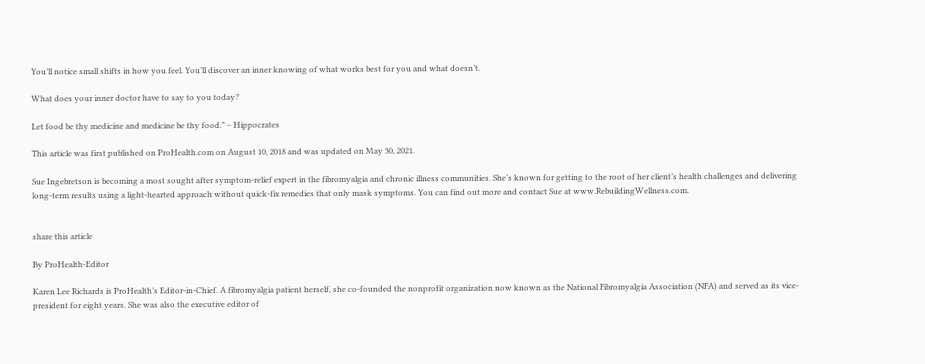You’ll notice small shifts in how you feel. You’ll discover an inner knowing of what works best for you and what doesn’t.

What does your inner doctor have to say to you today?

Let food be thy medicine and medicine be thy food.” – Hippocrates

This article was first published on ProHealth.com on August 10, 2018 and was updated on May 30, 2021.

Sue Ingebretson is becoming a most sought after symptom-relief expert in the fibromyalgia and chronic illness communities. She’s known for getting to the root of her client’s health challenges and delivering long-term results using a light-hearted approach without quick-fix remedies that only mask symptoms. You can find out more and contact Sue at www.RebuildingWellness.com.


share this article

By ProHealth-Editor

Karen Lee Richards is ProHealth’s Editor-in-Chief. A fibromyalgia patient herself, she co-founded the nonprofit organization now known as the National Fibromyalgia Association (NFA) and served as its vice-president for eight years. She was also the executive editor of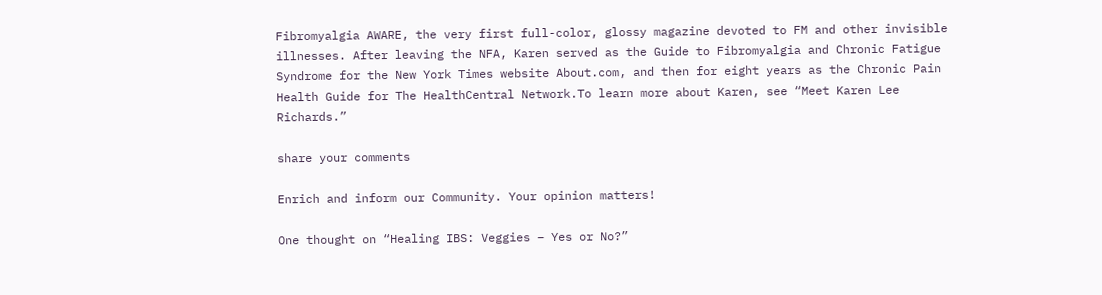Fibromyalgia AWARE, the very first full-color, glossy magazine devoted to FM and other invisible illnesses. After leaving the NFA, Karen served as the Guide to Fibromyalgia and Chronic Fatigue Syndrome for the New York Times website About.com, and then for eight years as the Chronic Pain Health Guide for The HealthCentral Network.To learn more about Karen, see “Meet Karen Lee Richards.”

share your comments

Enrich and inform our Community. Your opinion matters!

One thought on “Healing IBS: Veggies – Yes or No?”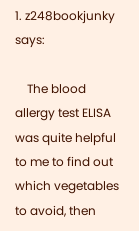1. z248bookjunky says:

    The blood allergy test ELISA was quite helpful to me to find out which vegetables to avoid, then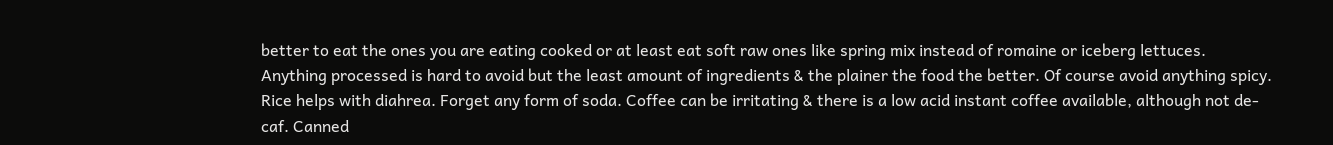better to eat the ones you are eating cooked or at least eat soft raw ones like spring mix instead of romaine or iceberg lettuces. Anything processed is hard to avoid but the least amount of ingredients & the plainer the food the better. Of course avoid anything spicy. Rice helps with diahrea. Forget any form of soda. Coffee can be irritating & there is a low acid instant coffee available, although not de-caf. Canned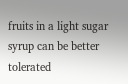fruits in a light sugar syrup can be better tolerated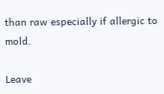than raw especially if allergic to mold.

Leave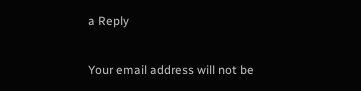a Reply

Your email address will not be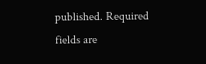published. Required fields are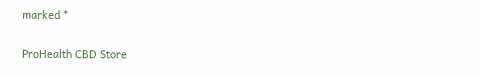marked *

ProHealth CBD Store